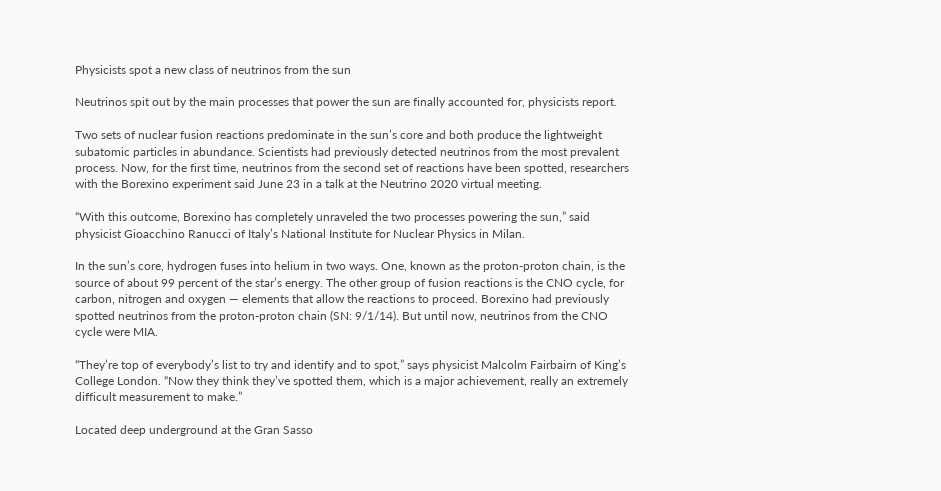Physicists spot a new class of neutrinos from the sun

Neutrinos spit out by the main processes that power the sun are finally accounted for, physicists report.

Two sets of nuclear fusion reactions predominate in the sun’s core and both produce the lightweight subatomic particles in abundance. Scientists had previously detected neutrinos from the most prevalent process. Now, for the first time, neutrinos from the second set of reactions have been spotted, researchers with the Borexino experiment said June 23 in a talk at the Neutrino 2020 virtual meeting.

“With this outcome, Borexino has completely unraveled the two processes powering the sun,” said physicist Gioacchino Ranucci of Italy’s National Institute for Nuclear Physics in Milan.

In the sun’s core, hydrogen fuses into helium in two ways. One, known as the proton-proton chain, is the source of about 99 percent of the star’s energy. The other group of fusion reactions is the CNO cycle, for carbon, nitrogen and oxygen — elements that allow the reactions to proceed. Borexino had previously spotted neutrinos from the proton-proton chain (SN: 9/1/14). But until now, neutrinos from the CNO cycle were MIA.

“They’re top of everybody’s list to try and identify and to spot,” says physicist Malcolm Fairbairn of King’s College London. “Now they think they’ve spotted them, which is a major achievement, really an extremely difficult measurement to make.”

Located deep underground at the Gran Sasso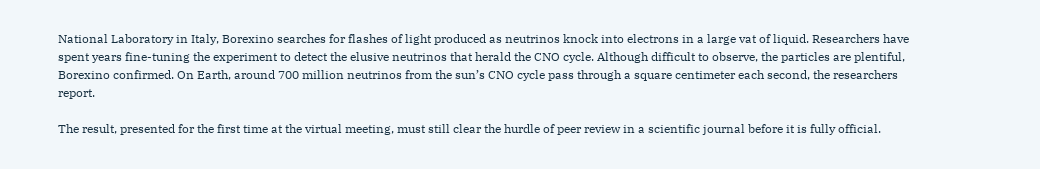National Laboratory in Italy, Borexino searches for flashes of light produced as neutrinos knock into electrons in a large vat of liquid. Researchers have spent years fine-tuning the experiment to detect the elusive neutrinos that herald the CNO cycle. Although difficult to observe, the particles are plentiful, Borexino confirmed. On Earth, around 700 million neutrinos from the sun’s CNO cycle pass through a square centimeter each second, the researchers report.

The result, presented for the first time at the virtual meeting, must still clear the hurdle of peer review in a scientific journal before it is fully official.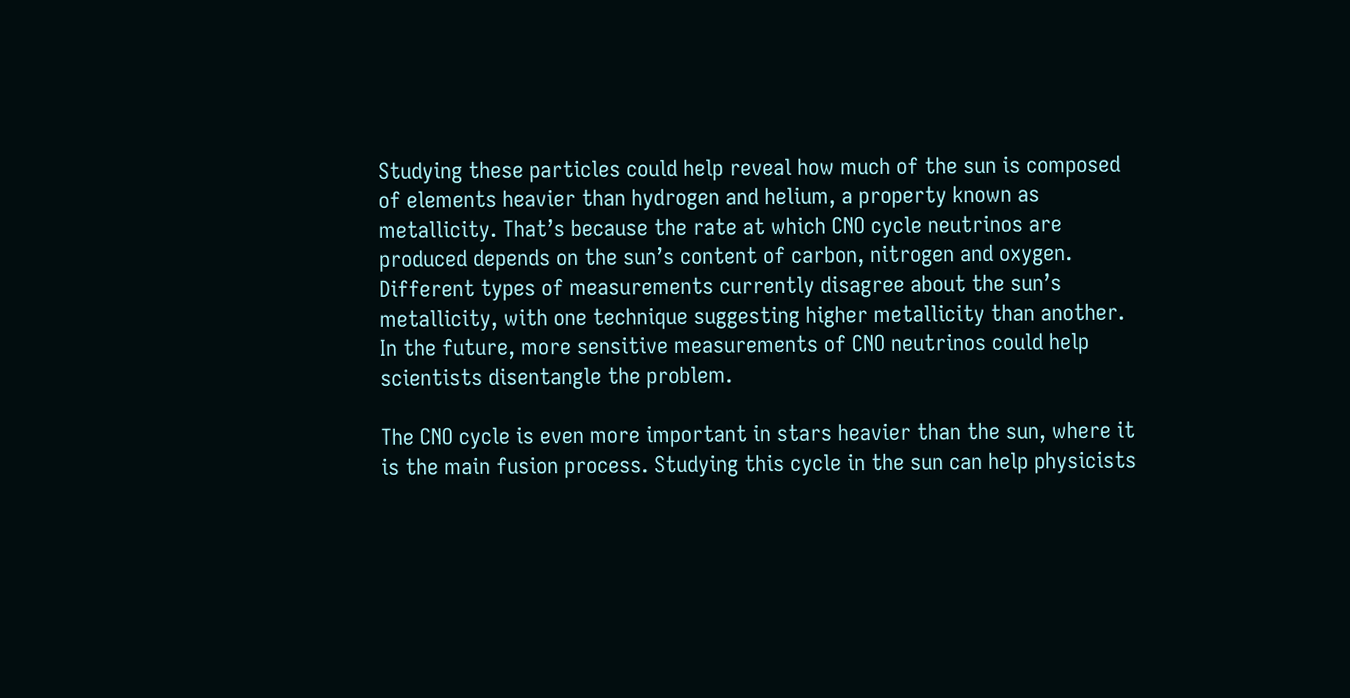Studying these particles could help reveal how much of the sun is composed of elements heavier than hydrogen and helium, a property known as metallicity. That’s because the rate at which CNO cycle neutrinos are produced depends on the sun’s content of carbon, nitrogen and oxygen. Different types of measurements currently disagree about the sun’s metallicity, with one technique suggesting higher metallicity than another. In the future, more sensitive measurements of CNO neutrinos could help scientists disentangle the problem.

The CNO cycle is even more important in stars heavier than the sun, where it is the main fusion process. Studying this cycle in the sun can help physicists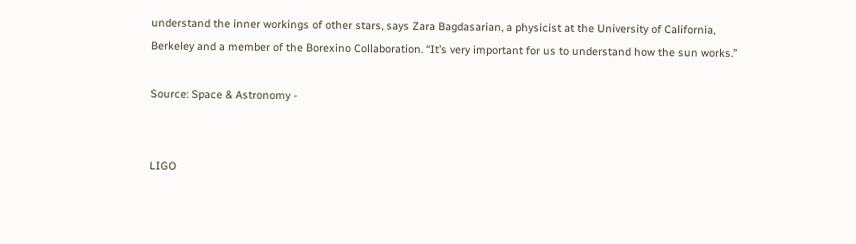understand the inner workings of other stars, says Zara Bagdasarian, a physicist at the University of California, Berkeley and a member of the Borexino Collaboration. “It’s very important for us to understand how the sun works.”

Source: Space & Astronomy -


LIGO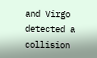and Virgo detected a collision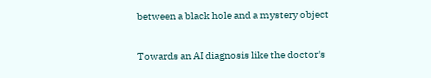between a black hole and a mystery object

Towards an AI diagnosis like the doctor's